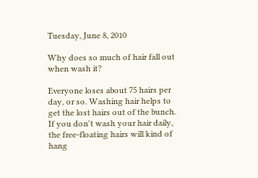Tuesday, June 8, 2010

Why does so much of hair fall out when wash it?

Everyone loses about 75 hairs per day, or so. Washing hair helps to get the lost hairs out of the bunch. If you don't wash your hair daily, the free-floating hairs will kind of hang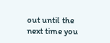out until the next time you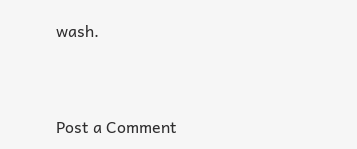wash.


Post a Comment